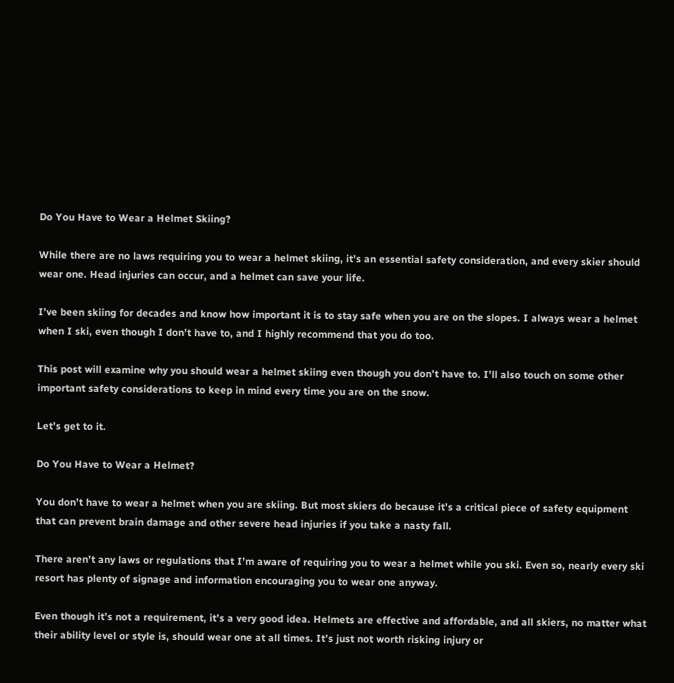Do You Have to Wear a Helmet Skiing?

While there are no laws requiring you to wear a helmet skiing, it’s an essential safety consideration, and every skier should wear one. Head injuries can occur, and a helmet can save your life.

I’ve been skiing for decades and know how important it is to stay safe when you are on the slopes. I always wear a helmet when I ski, even though I don’t have to, and I highly recommend that you do too.

This post will examine why you should wear a helmet skiing even though you don’t have to. I’ll also touch on some other important safety considerations to keep in mind every time you are on the snow.

Let’s get to it.

Do You Have to Wear a Helmet?

You don’t have to wear a helmet when you are skiing. But most skiers do because it’s a critical piece of safety equipment that can prevent brain damage and other severe head injuries if you take a nasty fall.

There aren’t any laws or regulations that I’m aware of requiring you to wear a helmet while you ski. Even so, nearly every ski resort has plenty of signage and information encouraging you to wear one anyway.

Even though it’s not a requirement, it’s a very good idea. Helmets are effective and affordable, and all skiers, no matter what their ability level or style is, should wear one at all times. It’s just not worth risking injury or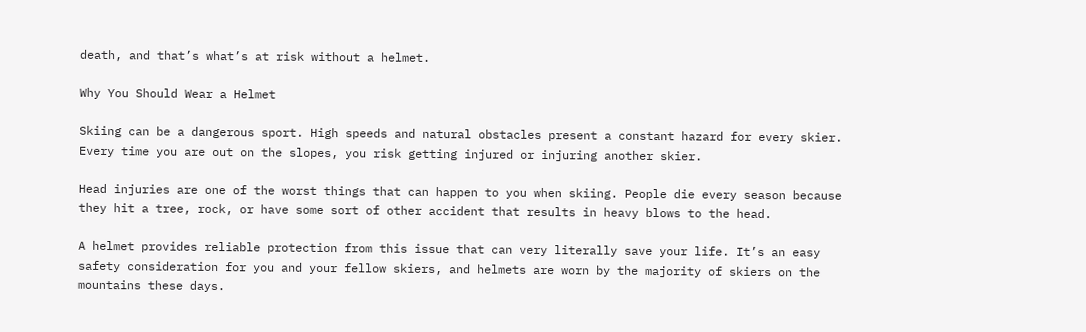death, and that’s what’s at risk without a helmet.

Why You Should Wear a Helmet

Skiing can be a dangerous sport. High speeds and natural obstacles present a constant hazard for every skier. Every time you are out on the slopes, you risk getting injured or injuring another skier.

Head injuries are one of the worst things that can happen to you when skiing. People die every season because they hit a tree, rock, or have some sort of other accident that results in heavy blows to the head.

A helmet provides reliable protection from this issue that can very literally save your life. It’s an easy safety consideration for you and your fellow skiers, and helmets are worn by the majority of skiers on the mountains these days.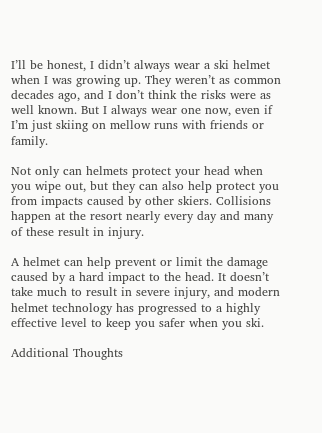I’ll be honest, I didn’t always wear a ski helmet when I was growing up. They weren’t as common decades ago, and I don’t think the risks were as well known. But I always wear one now, even if I’m just skiing on mellow runs with friends or family.

Not only can helmets protect your head when you wipe out, but they can also help protect you from impacts caused by other skiers. Collisions happen at the resort nearly every day and many of these result in injury.

A helmet can help prevent or limit the damage caused by a hard impact to the head. It doesn’t take much to result in severe injury, and modern helmet technology has progressed to a highly effective level to keep you safer when you ski.

Additional Thoughts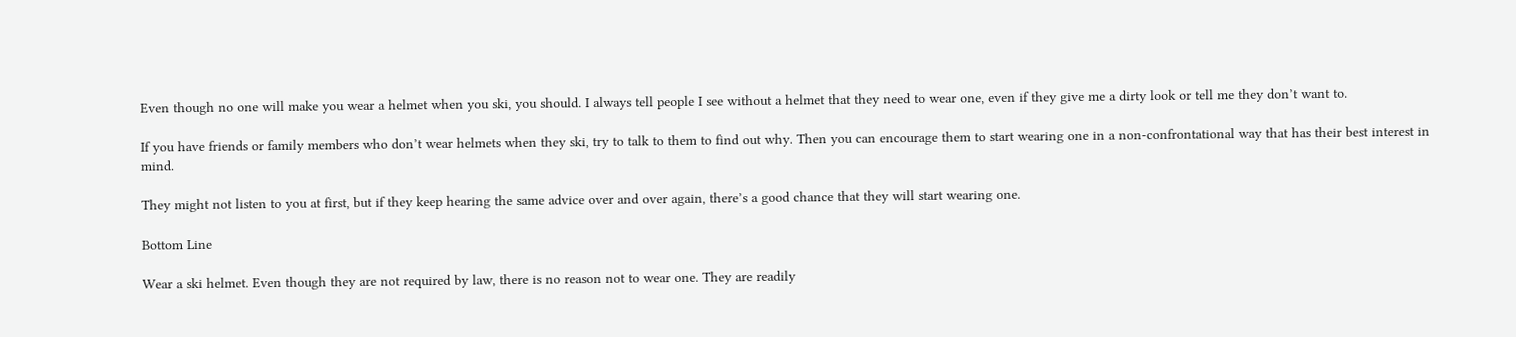Even though no one will make you wear a helmet when you ski, you should. I always tell people I see without a helmet that they need to wear one, even if they give me a dirty look or tell me they don’t want to.

If you have friends or family members who don’t wear helmets when they ski, try to talk to them to find out why. Then you can encourage them to start wearing one in a non-confrontational way that has their best interest in mind.

They might not listen to you at first, but if they keep hearing the same advice over and over again, there’s a good chance that they will start wearing one.

Bottom Line

Wear a ski helmet. Even though they are not required by law, there is no reason not to wear one. They are readily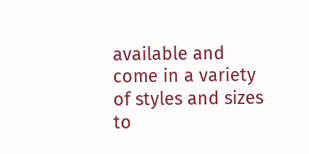available and come in a variety of styles and sizes to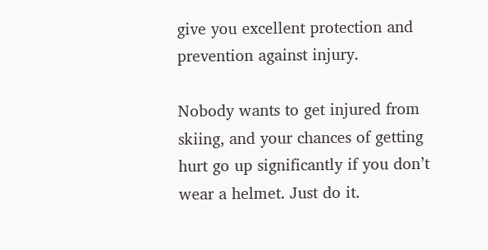give you excellent protection and prevention against injury.

Nobody wants to get injured from skiing, and your chances of getting hurt go up significantly if you don’t wear a helmet. Just do it.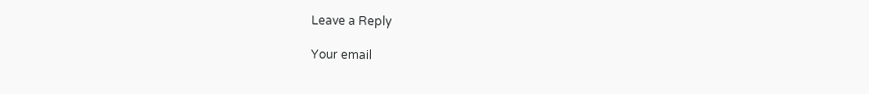Leave a Reply

Your email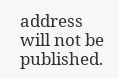address will not be published.